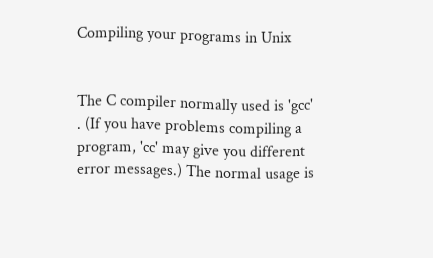Compiling your programs in Unix


The C compiler normally used is 'gcc' . (If you have problems compiling a program, 'cc' may give you different error messages.) The normal usage is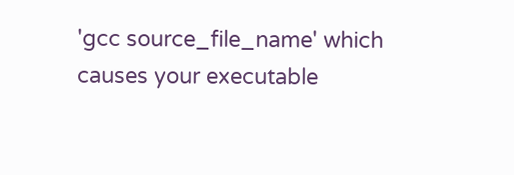'gcc source_file_name' which causes your executable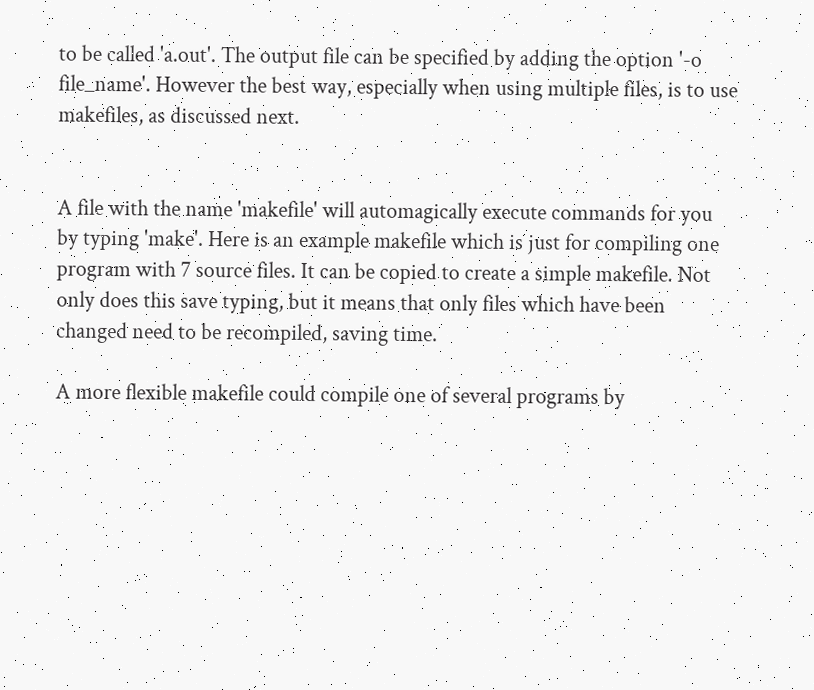to be called 'a.out'. The output file can be specified by adding the option '-o file_name'. However the best way, especially when using multiple files, is to use makefiles, as discussed next.


A file with the name 'makefile' will automagically execute commands for you by typing 'make'. Here is an example makefile which is just for compiling one program with 7 source files. It can be copied to create a simple makefile. Not only does this save typing, but it means that only files which have been changed need to be recompiled, saving time.

A more flexible makefile could compile one of several programs by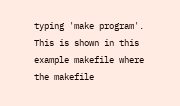typing 'make program'. This is shown in this example makefile where the makefile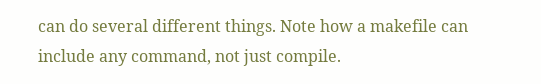can do several different things. Note how a makefile can include any command, not just compile.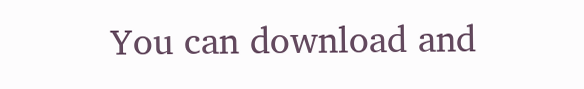You can download and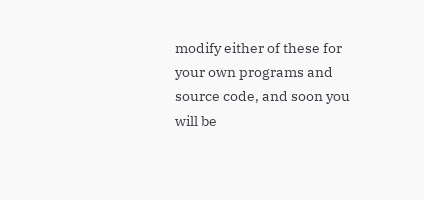modify either of these for your own programs and source code, and soon you will be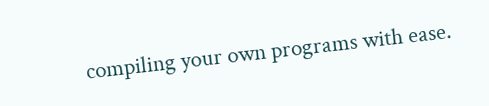compiling your own programs with ease.